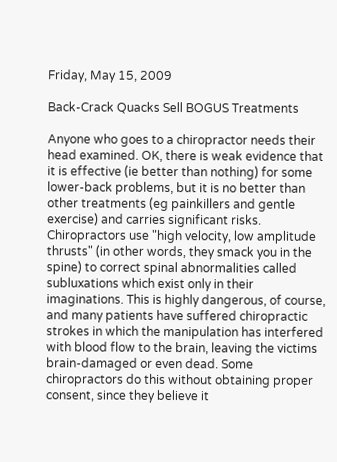Friday, May 15, 2009

Back-Crack Quacks Sell BOGUS Treatments

Anyone who goes to a chiropractor needs their head examined. OK, there is weak evidence that it is effective (ie better than nothing) for some lower-back problems, but it is no better than other treatments (eg painkillers and gentle exercise) and carries significant risks. Chiropractors use "high velocity, low amplitude thrusts" (in other words, they smack you in the spine) to correct spinal abnormalities called subluxations which exist only in their imaginations. This is highly dangerous, of course, and many patients have suffered chiropractic strokes in which the manipulation has interfered with blood flow to the brain, leaving the victims brain-damaged or even dead. Some chiropractors do this without obtaining proper consent, since they believe it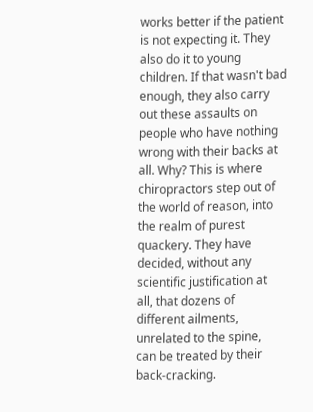works better if the patient is not expecting it. They also do it to young children. If that wasn't bad enough, they also carry out these assaults on people who have nothing wrong with their backs at all. Why? This is where chiropractors step out of the world of reason, into the realm of purest quackery. They have decided, without any scientific justification at all, that dozens of different ailments, unrelated to the spine, can be treated by their back-cracking.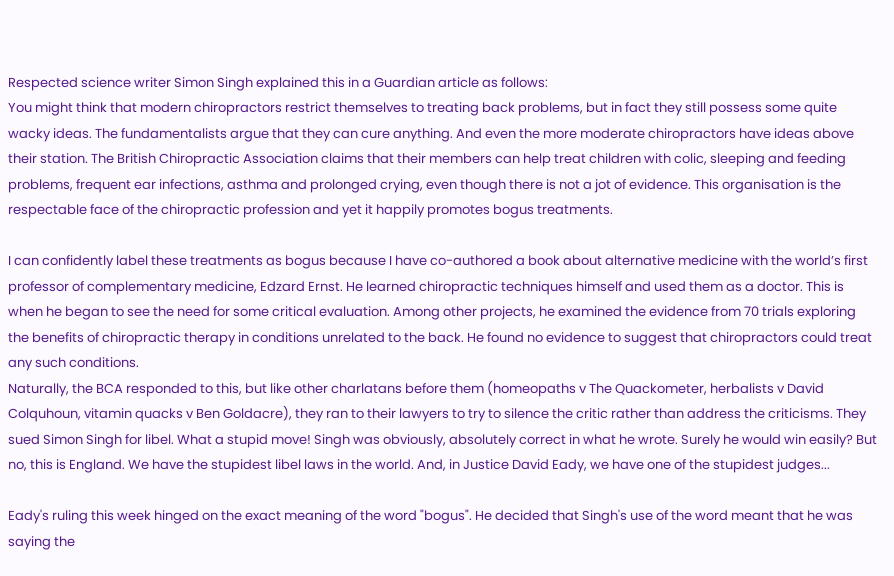Respected science writer Simon Singh explained this in a Guardian article as follows:
You might think that modern chiropractors restrict themselves to treating back problems, but in fact they still possess some quite wacky ideas. The fundamentalists argue that they can cure anything. And even the more moderate chiropractors have ideas above their station. The British Chiropractic Association claims that their members can help treat children with colic, sleeping and feeding problems, frequent ear infections, asthma and prolonged crying, even though there is not a jot of evidence. This organisation is the respectable face of the chiropractic profession and yet it happily promotes bogus treatments.

I can confidently label these treatments as bogus because I have co-authored a book about alternative medicine with the world’s first professor of complementary medicine, Edzard Ernst. He learned chiropractic techniques himself and used them as a doctor. This is when he began to see the need for some critical evaluation. Among other projects, he examined the evidence from 70 trials exploring the benefits of chiropractic therapy in conditions unrelated to the back. He found no evidence to suggest that chiropractors could treat any such conditions.
Naturally, the BCA responded to this, but like other charlatans before them (homeopaths v The Quackometer, herbalists v David Colquhoun, vitamin quacks v Ben Goldacre), they ran to their lawyers to try to silence the critic rather than address the criticisms. They sued Simon Singh for libel. What a stupid move! Singh was obviously, absolutely correct in what he wrote. Surely he would win easily? But no, this is England. We have the stupidest libel laws in the world. And, in Justice David Eady, we have one of the stupidest judges...

Eady's ruling this week hinged on the exact meaning of the word "bogus". He decided that Singh's use of the word meant that he was saying the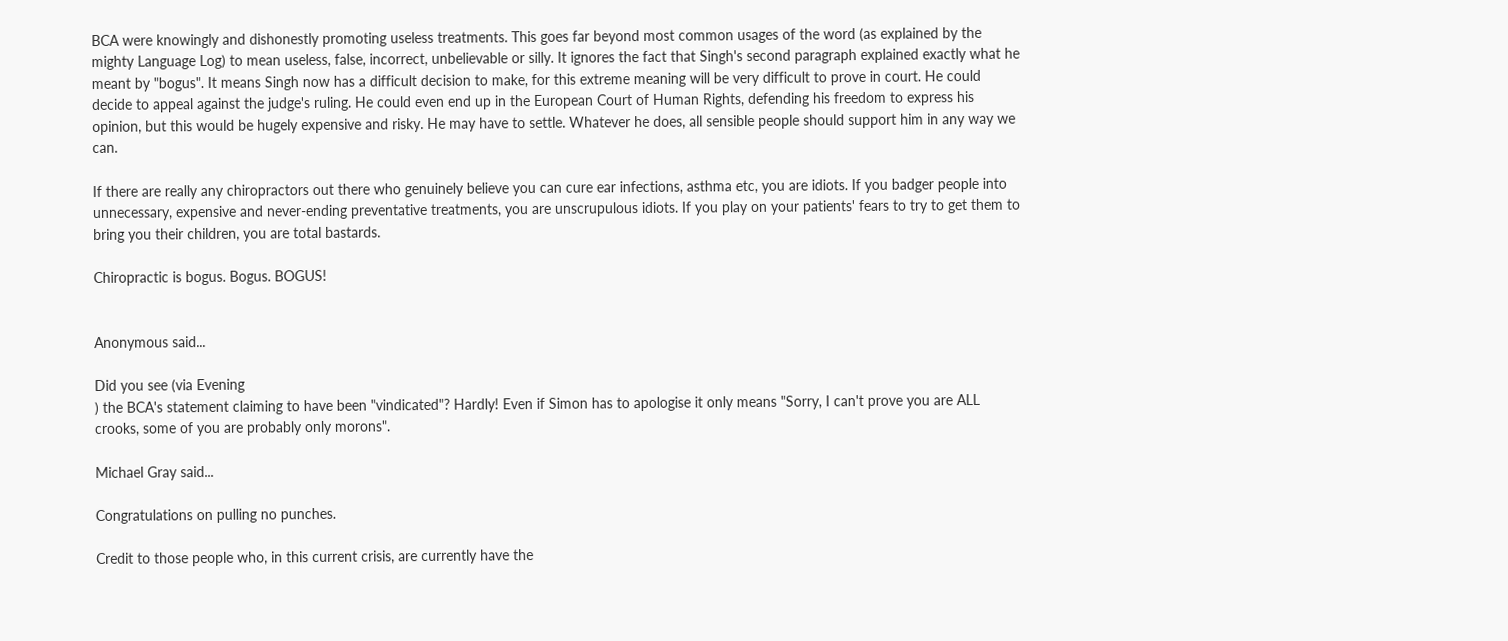BCA were knowingly and dishonestly promoting useless treatments. This goes far beyond most common usages of the word (as explained by the mighty Language Log) to mean useless, false, incorrect, unbelievable or silly. It ignores the fact that Singh's second paragraph explained exactly what he meant by "bogus". It means Singh now has a difficult decision to make, for this extreme meaning will be very difficult to prove in court. He could decide to appeal against the judge's ruling. He could even end up in the European Court of Human Rights, defending his freedom to express his opinion, but this would be hugely expensive and risky. He may have to settle. Whatever he does, all sensible people should support him in any way we can.

If there are really any chiropractors out there who genuinely believe you can cure ear infections, asthma etc, you are idiots. If you badger people into unnecessary, expensive and never-ending preventative treatments, you are unscrupulous idiots. If you play on your patients' fears to try to get them to bring you their children, you are total bastards.

Chiropractic is bogus. Bogus. BOGUS!


Anonymous said...

Did you see (via Evening
) the BCA's statement claiming to have been "vindicated"? Hardly! Even if Simon has to apologise it only means "Sorry, I can't prove you are ALL crooks, some of you are probably only morons".

Michael Gray said...

Congratulations on pulling no punches.

Credit to those people who, in this current crisis, are currently have the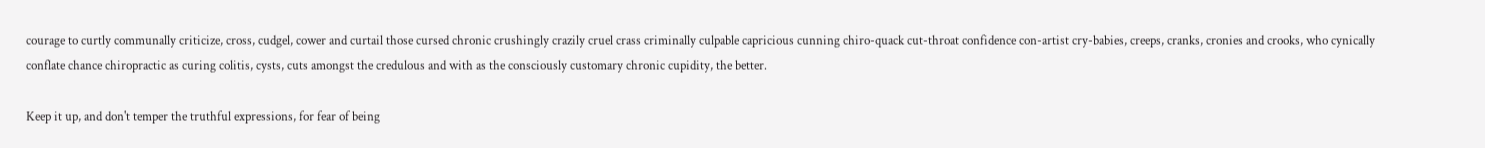courage to curtly communally criticize, cross, cudgel, cower and curtail those cursed chronic crushingly crazily cruel crass criminally culpable capricious cunning chiro-quack cut-throat confidence con-artist cry-babies, creeps, cranks, cronies and crooks, who cynically conflate chance chiropractic as curing colitis, cysts, cuts amongst the credulous and with as the consciously customary chronic cupidity, the better.

Keep it up, and don't temper the truthful expressions, for fear of being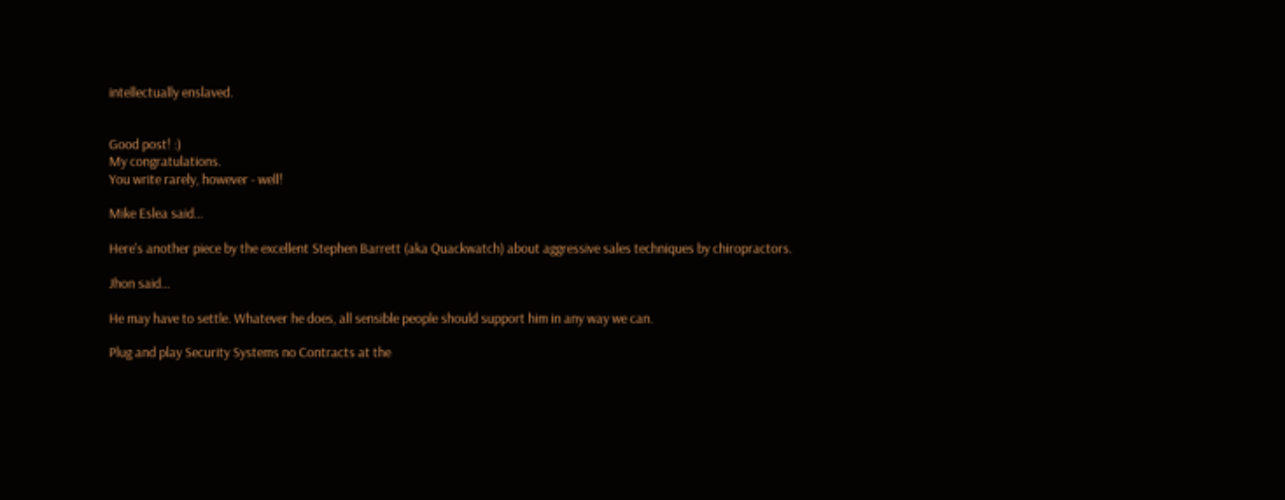intellectually enslaved.


Good post! :)
My congratulations.
You write rarely, however - well!

Mike Eslea said...

Here's another piece by the excellent Stephen Barrett (aka Quackwatch) about aggressive sales techniques by chiropractors.

Jhon said...

He may have to settle. Whatever he does, all sensible people should support him in any way we can.

Plug and play Security Systems no Contracts at the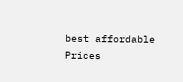best affordable Prices